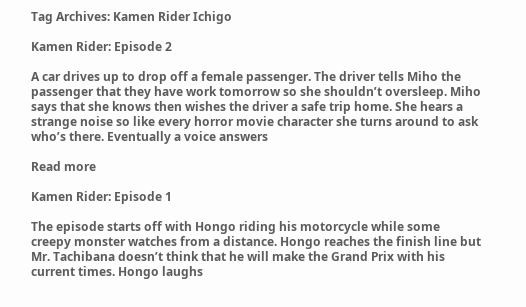Tag Archives: Kamen Rider Ichigo

Kamen Rider: Episode 2

A car drives up to drop off a female passenger. The driver tells Miho the passenger that they have work tomorrow so she shouldn’t oversleep. Miho says that she knows then wishes the driver a safe trip home. She hears a strange noise so like every horror movie character she turns around to ask who’s there. Eventually a voice answers

Read more

Kamen Rider: Episode 1

The episode starts off with Hongo riding his motorcycle while some creepy monster watches from a distance. Hongo reaches the finish line but Mr. Tachibana doesn’t think that he will make the Grand Prix with his current times. Hongo laughs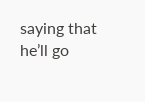saying that he’ll go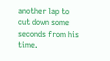another lap to cut down some seconds from his time.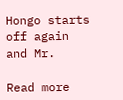Hongo starts off again and Mr.

Read more